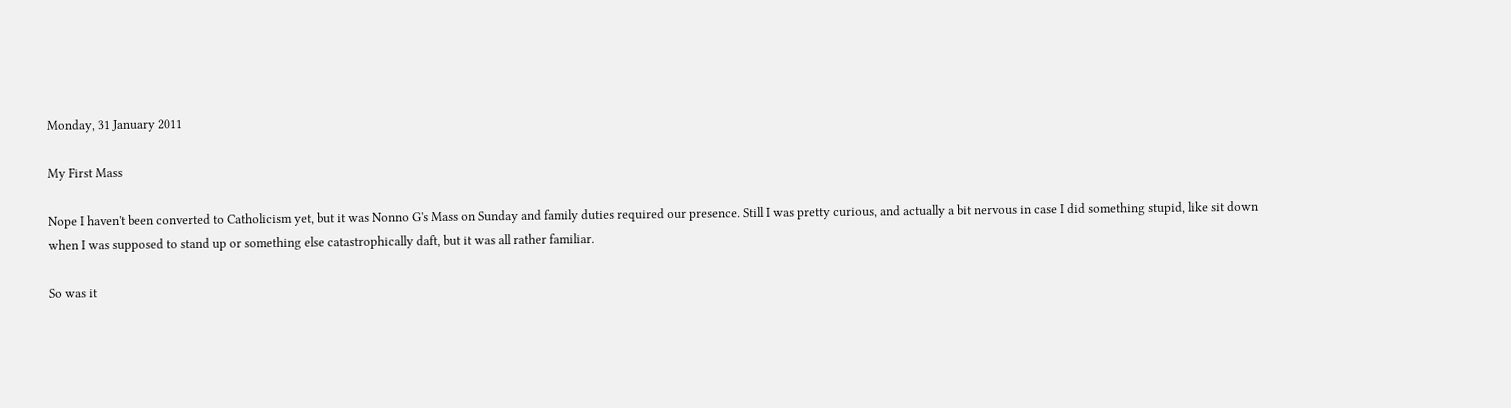Monday, 31 January 2011

My First Mass

Nope I haven't been converted to Catholicism yet, but it was Nonno G's Mass on Sunday and family duties required our presence. Still I was pretty curious, and actually a bit nervous in case I did something stupid, like sit down when I was supposed to stand up or something else catastrophically daft, but it was all rather familiar.

So was it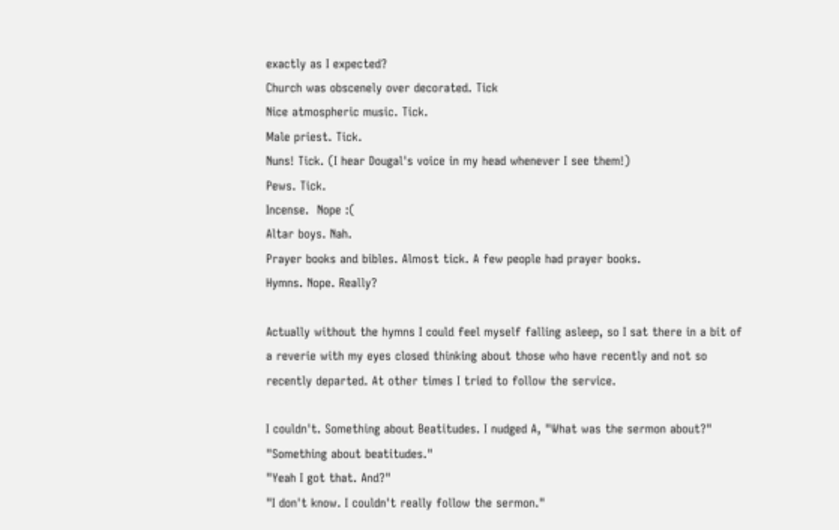exactly as I expected?
Church was obscenely over decorated. Tick
Nice atmospheric music. Tick.
Male priest. Tick.
Nuns! Tick. (I hear Dougal's voice in my head whenever I see them!)
Pews. Tick.
Incense.  Nope :(
Altar boys. Nah.
Prayer books and bibles. Almost tick. A few people had prayer books.
Hymns. Nope. Really?

Actually without the hymns I could feel myself falling asleep, so I sat there in a bit of a reverie with my eyes closed thinking about those who have recently and not so recently departed. At other times I tried to follow the service.

I couldn't. Something about Beatitudes. I nudged A, "What was the sermon about?"
"Something about beatitudes."
"Yeah I got that. And?"
"I don't know. I couldn't really follow the sermon."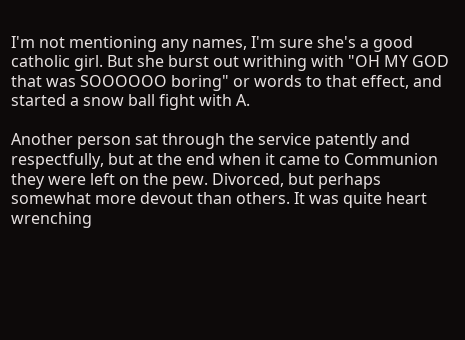I'm not mentioning any names, I'm sure she's a good catholic girl. But she burst out writhing with "OH MY GOD that was SOOOOOO boring" or words to that effect, and started a snow ball fight with A.

Another person sat through the service patently and respectfully, but at the end when it came to Communion they were left on the pew. Divorced, but perhaps somewhat more devout than others. It was quite heart wrenching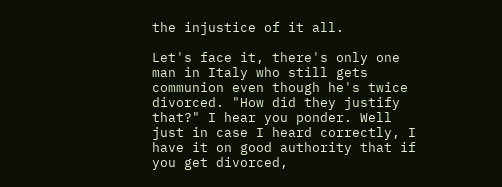the injustice of it all.

Let's face it, there's only one man in Italy who still gets communion even though he's twice divorced. "How did they justify that?" I hear you ponder. Well just in case I heard correctly, I have it on good authority that if you get divorced,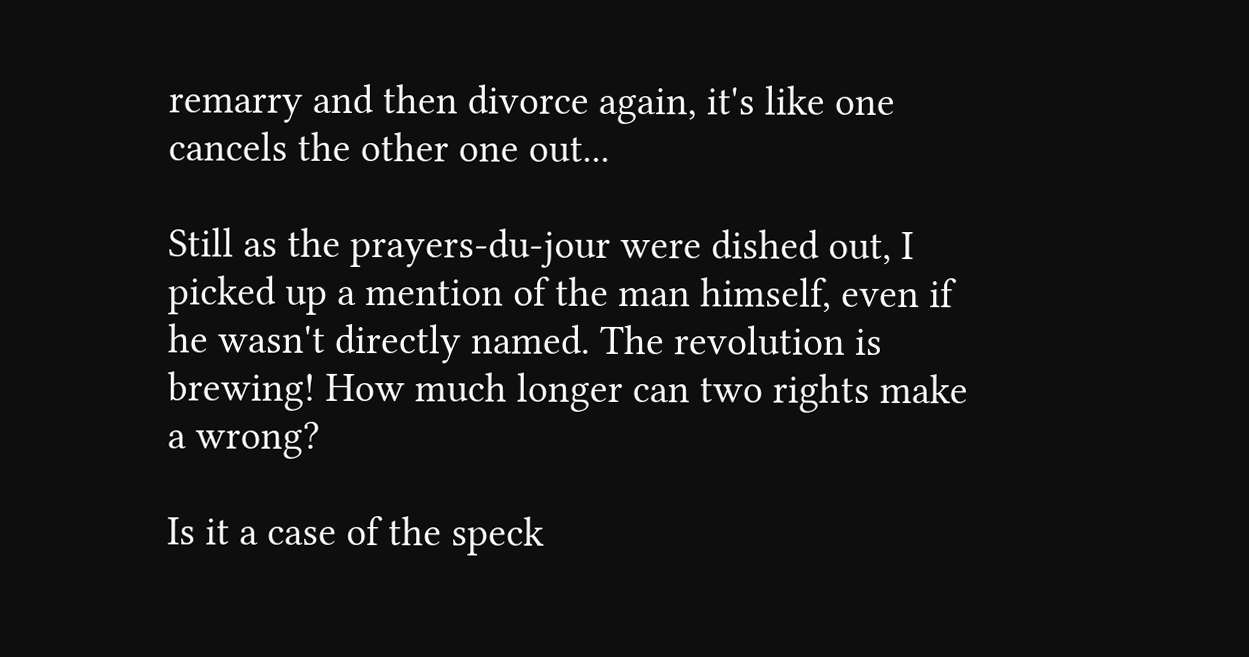remarry and then divorce again, it's like one cancels the other one out...

Still as the prayers-du-jour were dished out, I picked up a mention of the man himself, even if he wasn't directly named. The revolution is brewing! How much longer can two rights make a wrong?

Is it a case of the speck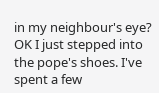in my neighbour's eye? OK I just stepped into the pope's shoes. I've spent a few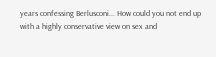years confessing Berlusconi... How could you not end up with a highly conservative view on sex and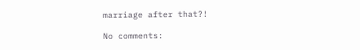marriage after that?!

No comments: